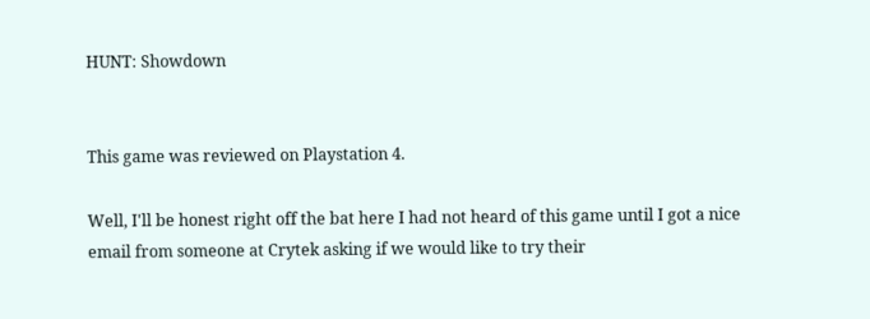HUNT: Showdown


This game was reviewed on Playstation 4.

Well, I'll be honest right off the bat here I had not heard of this game until I got a nice email from someone at Crytek asking if we would like to try their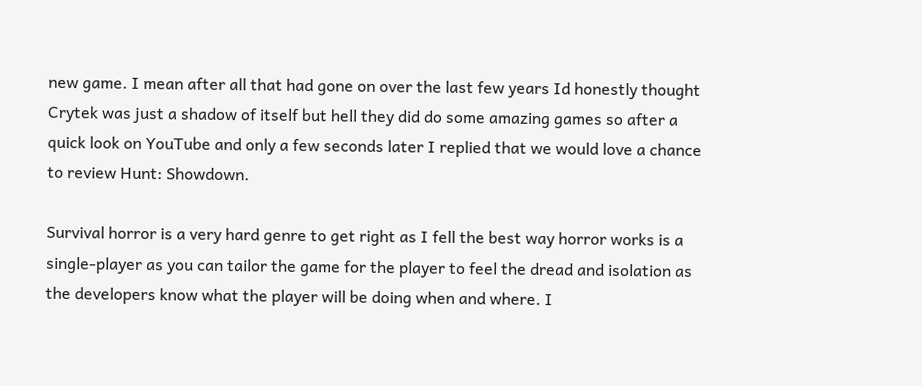new game. I mean after all that had gone on over the last few years Id honestly thought Crytek was just a shadow of itself but hell they did do some amazing games so after a quick look on YouTube and only a few seconds later I replied that we would love a chance to review Hunt: Showdown.

Survival horror is a very hard genre to get right as I fell the best way horror works is a single-player as you can tailor the game for the player to feel the dread and isolation as the developers know what the player will be doing when and where. I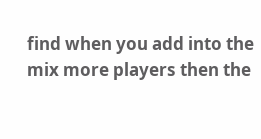find when you add into the mix more players then the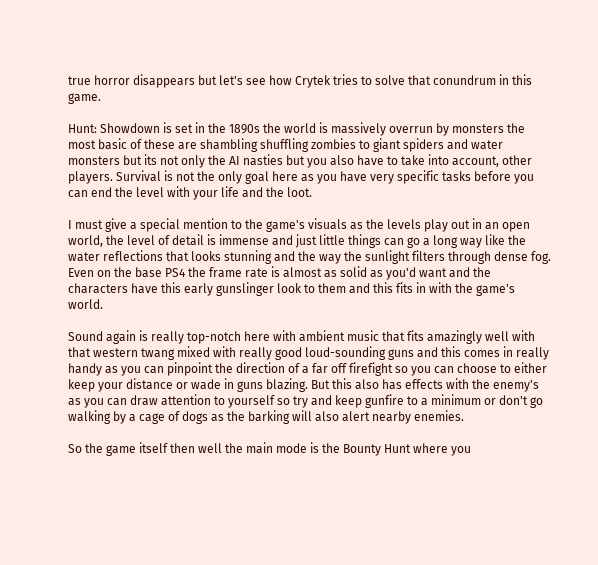true horror disappears but let's see how Crytek tries to solve that conundrum in this game.

Hunt: Showdown is set in the 1890s the world is massively overrun by monsters the most basic of these are shambling shuffling zombies to giant spiders and water monsters but its not only the AI nasties but you also have to take into account, other players. Survival is not the only goal here as you have very specific tasks before you can end the level with your life and the loot.

I must give a special mention to the game's visuals as the levels play out in an open world, the level of detail is immense and just little things can go a long way like the water reflections that looks stunning and the way the sunlight filters through dense fog. Even on the base PS4 the frame rate is almost as solid as you'd want and the characters have this early gunslinger look to them and this fits in with the game's world.

Sound again is really top-notch here with ambient music that fits amazingly well with that western twang mixed with really good loud-sounding guns and this comes in really handy as you can pinpoint the direction of a far off firefight so you can choose to either keep your distance or wade in guns blazing. But this also has effects with the enemy's as you can draw attention to yourself so try and keep gunfire to a minimum or don't go walking by a cage of dogs as the barking will also alert nearby enemies.

So the game itself then well the main mode is the Bounty Hunt where you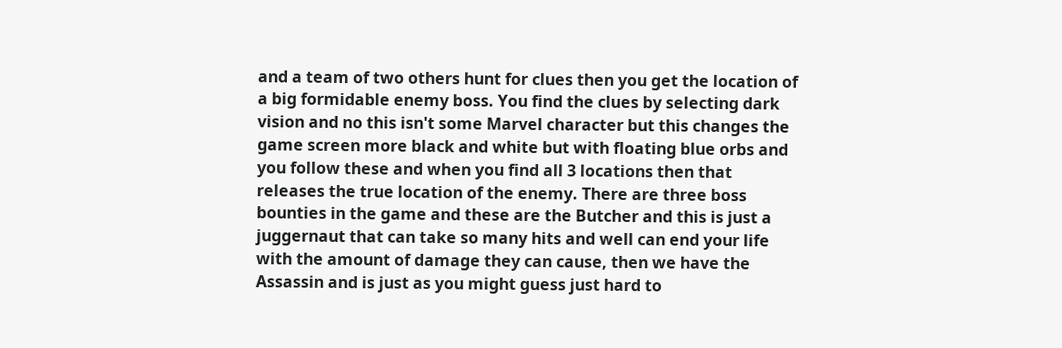and a team of two others hunt for clues then you get the location of a big formidable enemy boss. You find the clues by selecting dark vision and no this isn't some Marvel character but this changes the game screen more black and white but with floating blue orbs and you follow these and when you find all 3 locations then that releases the true location of the enemy. There are three boss bounties in the game and these are the Butcher and this is just a juggernaut that can take so many hits and well can end your life with the amount of damage they can cause, then we have the Assassin and is just as you might guess just hard to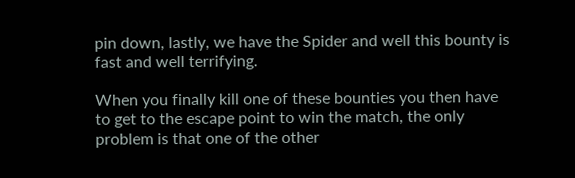pin down, lastly, we have the Spider and well this bounty is fast and well terrifying.

When you finally kill one of these bounties you then have to get to the escape point to win the match, the only problem is that one of the other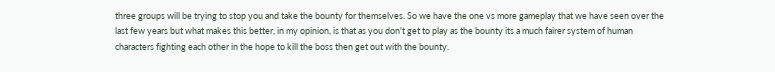three groups will be trying to stop you and take the bounty for themselves. So we have the one vs more gameplay that we have seen over the last few years but what makes this better, in my opinion, is that as you don't get to play as the bounty its a much fairer system of human characters fighting each other in the hope to kill the boss then get out with the bounty.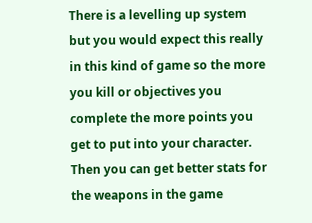There is a levelling up system but you would expect this really in this kind of game so the more you kill or objectives you complete the more points you get to put into your character. Then you can get better stats for the weapons in the game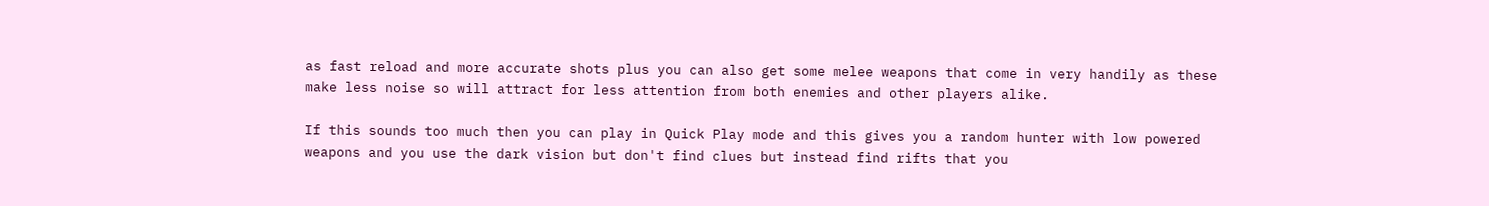as fast reload and more accurate shots plus you can also get some melee weapons that come in very handily as these make less noise so will attract for less attention from both enemies and other players alike.

If this sounds too much then you can play in Quick Play mode and this gives you a random hunter with low powered weapons and you use the dark vision but don't find clues but instead find rifts that you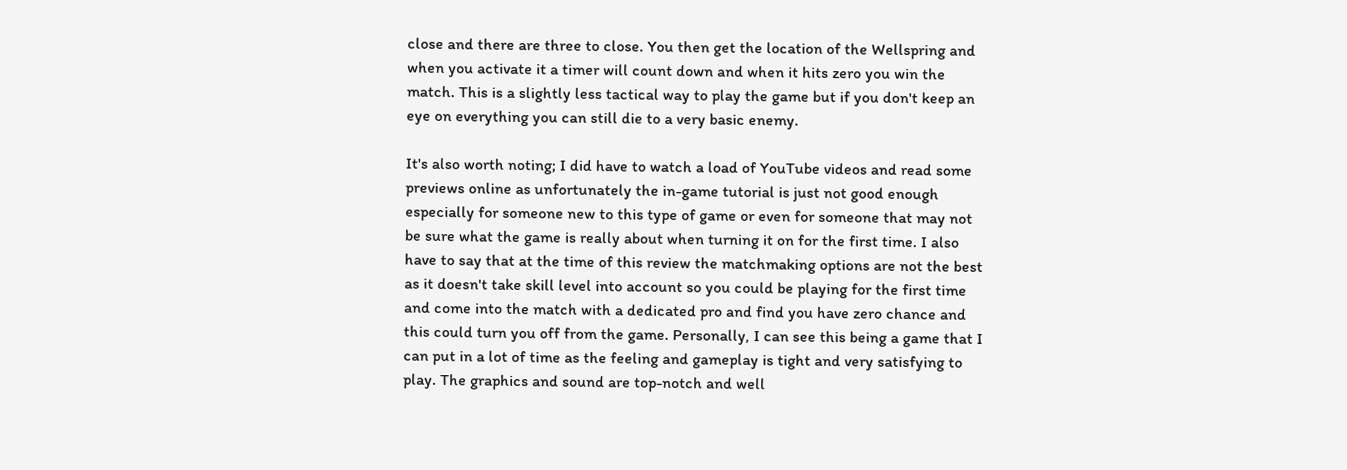close and there are three to close. You then get the location of the Wellspring and when you activate it a timer will count down and when it hits zero you win the match. This is a slightly less tactical way to play the game but if you don't keep an eye on everything you can still die to a very basic enemy.

It's also worth noting; I did have to watch a load of YouTube videos and read some previews online as unfortunately the in-game tutorial is just not good enough especially for someone new to this type of game or even for someone that may not be sure what the game is really about when turning it on for the first time. I also have to say that at the time of this review the matchmaking options are not the best as it doesn't take skill level into account so you could be playing for the first time and come into the match with a dedicated pro and find you have zero chance and this could turn you off from the game. Personally, I can see this being a game that I can put in a lot of time as the feeling and gameplay is tight and very satisfying to play. The graphics and sound are top-notch and well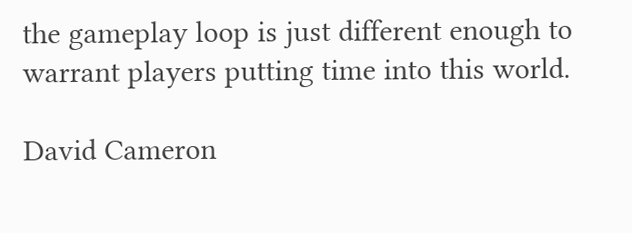the gameplay loop is just different enough to warrant players putting time into this world.

David Cameron